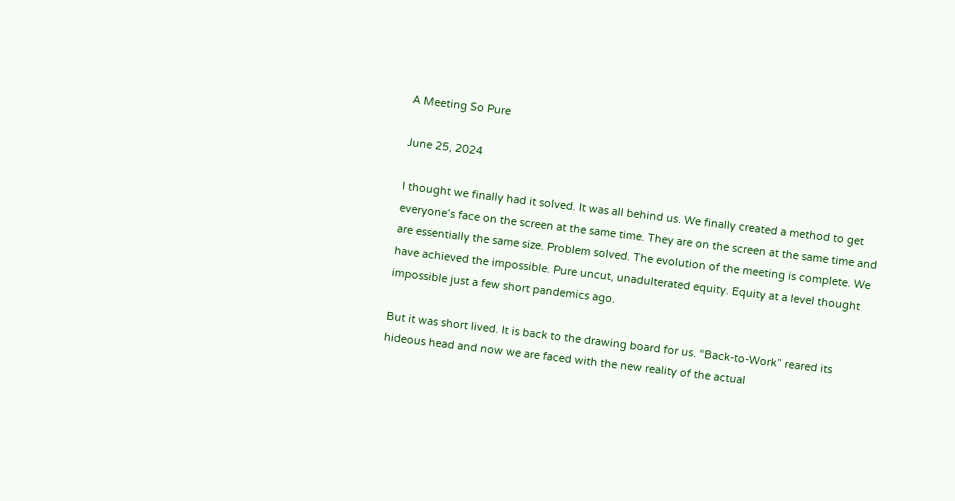A Meeting So Pure

June 25, 2024

I thought we finally had it solved. It was all behind us. We finally created a method to get everyone’s face on the screen at the same time. They are on the screen at the same time and are essentially the same size. Problem solved. The evolution of the meeting is complete. We have achieved the impossible. Pure uncut, unadulterated equity. Equity at a level thought impossible just a few short pandemics ago.

But it was short lived. It is back to the drawing board for us. “Back-to-Work” reared its hideous head and now we are faced with the new reality of the actual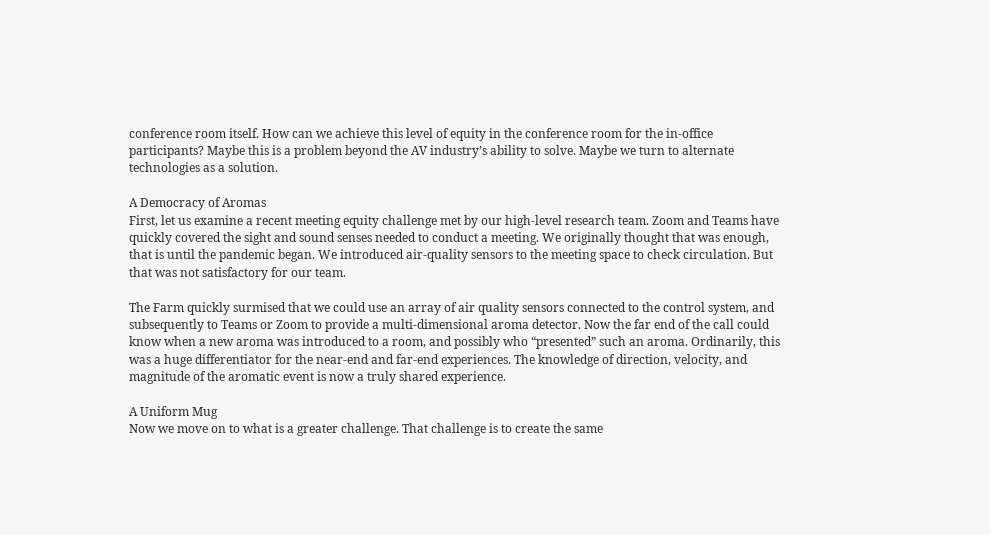conference room itself. How can we achieve this level of equity in the conference room for the in-office participants? Maybe this is a problem beyond the AV industry’s ability to solve. Maybe we turn to alternate technologies as a solution.

A Democracy of Aromas
First, let us examine a recent meeting equity challenge met by our high-level research team. Zoom and Teams have quickly covered the sight and sound senses needed to conduct a meeting. We originally thought that was enough, that is until the pandemic began. We introduced air-quality sensors to the meeting space to check circulation. But that was not satisfactory for our team.

The Farm quickly surmised that we could use an array of air quality sensors connected to the control system, and subsequently to Teams or Zoom to provide a multi-dimensional aroma detector. Now the far end of the call could know when a new aroma was introduced to a room, and possibly who “presented” such an aroma. Ordinarily, this was a huge differentiator for the near-end and far-end experiences. The knowledge of direction, velocity, and magnitude of the aromatic event is now a truly shared experience.

A Uniform Mug
Now we move on to what is a greater challenge. That challenge is to create the same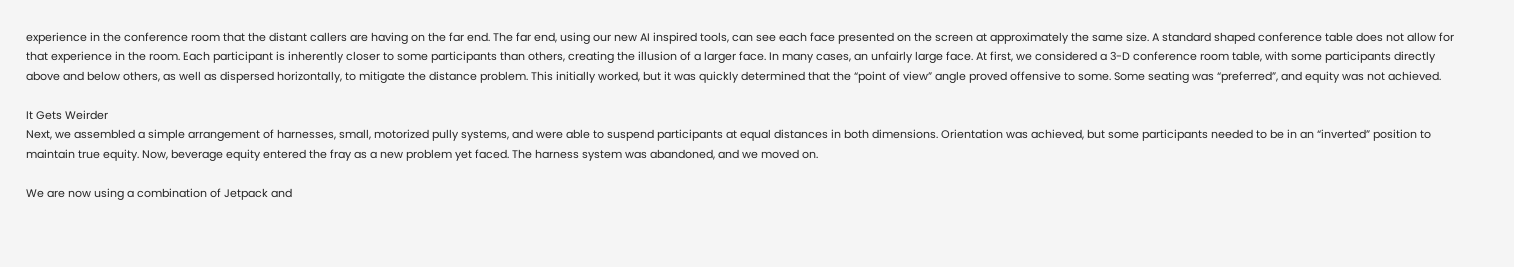experience in the conference room that the distant callers are having on the far end. The far end, using our new AI inspired tools, can see each face presented on the screen at approximately the same size. A standard shaped conference table does not allow for that experience in the room. Each participant is inherently closer to some participants than others, creating the illusion of a larger face. In many cases, an unfairly large face. At first, we considered a 3-D conference room table, with some participants directly above and below others, as well as dispersed horizontally, to mitigate the distance problem. This initially worked, but it was quickly determined that the “point of view” angle proved offensive to some. Some seating was “preferred”, and equity was not achieved.

It Gets Weirder
Next, we assembled a simple arrangement of harnesses, small, motorized pully systems, and were able to suspend participants at equal distances in both dimensions. Orientation was achieved, but some participants needed to be in an “inverted” position to maintain true equity. Now, beverage equity entered the fray as a new problem yet faced. The harness system was abandoned, and we moved on.

We are now using a combination of Jetpack and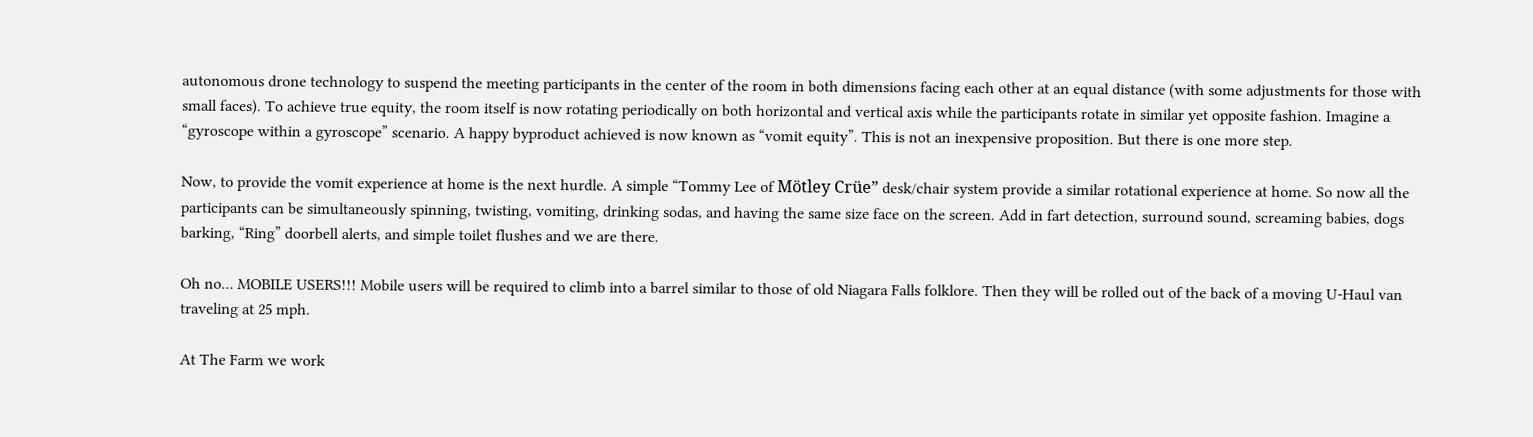autonomous drone technology to suspend the meeting participants in the center of the room in both dimensions facing each other at an equal distance (with some adjustments for those with small faces). To achieve true equity, the room itself is now rotating periodically on both horizontal and vertical axis while the participants rotate in similar yet opposite fashion. Imagine a “gyroscope within a gyroscope” scenario. A happy byproduct achieved is now known as “vomit equity”. This is not an inexpensive proposition. But there is one more step.

Now, to provide the vomit experience at home is the next hurdle. A simple “Tommy Lee of Mötley Crüe” desk/chair system provide a similar rotational experience at home. So now all the participants can be simultaneously spinning, twisting, vomiting, drinking sodas, and having the same size face on the screen. Add in fart detection, surround sound, screaming babies, dogs barking, “Ring” doorbell alerts, and simple toilet flushes and we are there.

Oh no… MOBILE USERS!!! Mobile users will be required to climb into a barrel similar to those of old Niagara Falls folklore. Then they will be rolled out of the back of a moving U-Haul van traveling at 25 mph.

At The Farm we work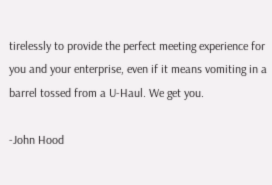tirelessly to provide the perfect meeting experience for you and your enterprise, even if it means vomiting in a barrel tossed from a U-Haul. We get you.

-John Hood